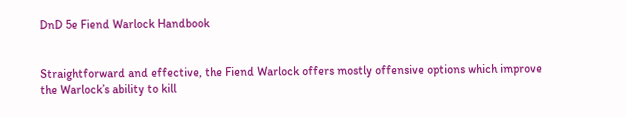DnD 5e Fiend Warlock Handbook


Straightforward and effective, the Fiend Warlock offers mostly offensive options which improve the Warlock’s ability to kill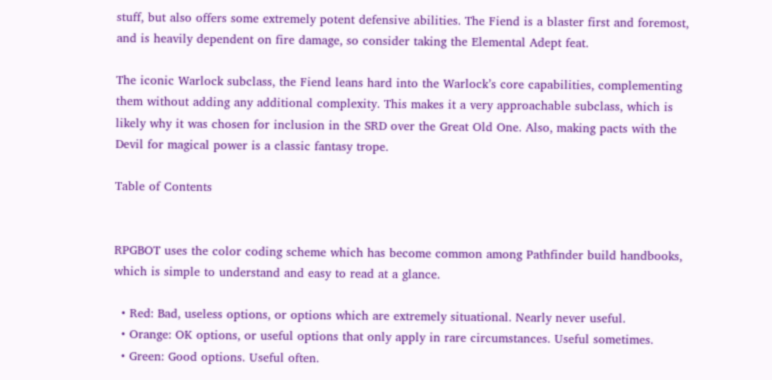stuff, but also offers some extremely potent defensive abilities. The Fiend is a blaster first and foremost, and is heavily dependent on fire damage, so consider taking the Elemental Adept feat.

The iconic Warlock subclass, the Fiend leans hard into the Warlock’s core capabilities, complementing them without adding any additional complexity. This makes it a very approachable subclass, which is likely why it was chosen for inclusion in the SRD over the Great Old One. Also, making pacts with the Devil for magical power is a classic fantasy trope.

Table of Contents


RPGBOT uses the color coding scheme which has become common among Pathfinder build handbooks, which is simple to understand and easy to read at a glance.

  • Red: Bad, useless options, or options which are extremely situational. Nearly never useful.
  • Orange: OK options, or useful options that only apply in rare circumstances. Useful sometimes.
  • Green: Good options. Useful often.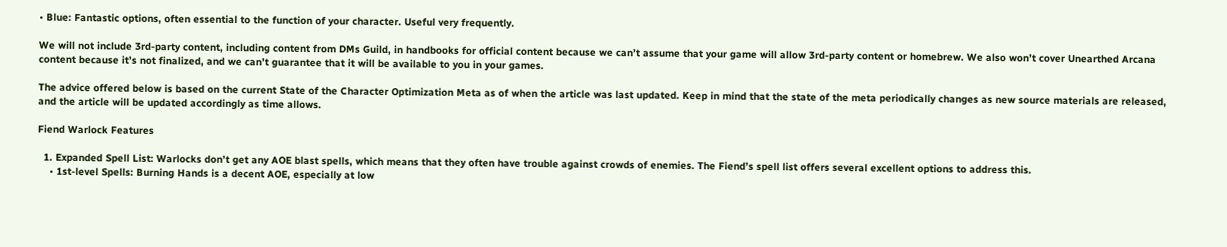• Blue: Fantastic options, often essential to the function of your character. Useful very frequently.

We will not include 3rd-party content, including content from DMs Guild, in handbooks for official content because we can’t assume that your game will allow 3rd-party content or homebrew. We also won’t cover Unearthed Arcana content because it’s not finalized, and we can’t guarantee that it will be available to you in your games.

The advice offered below is based on the current State of the Character Optimization Meta as of when the article was last updated. Keep in mind that the state of the meta periodically changes as new source materials are released, and the article will be updated accordingly as time allows.

Fiend Warlock Features

  1. Expanded Spell List: Warlocks don’t get any AOE blast spells, which means that they often have trouble against crowds of enemies. The Fiend’s spell list offers several excellent options to address this.
    • 1st-level Spells: Burning Hands is a decent AOE, especially at low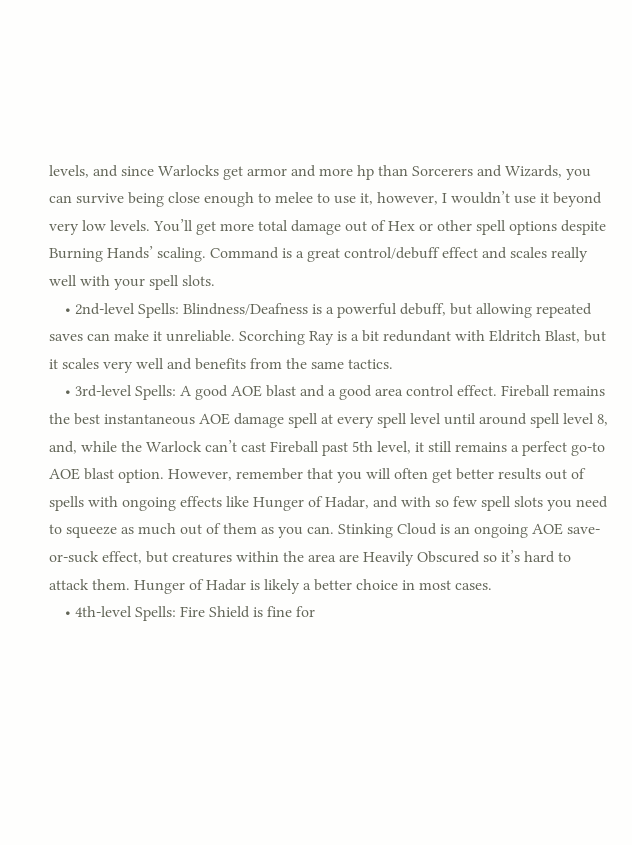levels, and since Warlocks get armor and more hp than Sorcerers and Wizards, you can survive being close enough to melee to use it, however, I wouldn’t use it beyond very low levels. You’ll get more total damage out of Hex or other spell options despite Burning Hands’ scaling. Command is a great control/debuff effect and scales really well with your spell slots.
    • 2nd-level Spells: Blindness/Deafness is a powerful debuff, but allowing repeated saves can make it unreliable. Scorching Ray is a bit redundant with Eldritch Blast, but it scales very well and benefits from the same tactics.
    • 3rd-level Spells: A good AOE blast and a good area control effect. Fireball remains the best instantaneous AOE damage spell at every spell level until around spell level 8, and, while the Warlock can’t cast Fireball past 5th level, it still remains a perfect go-to AOE blast option. However, remember that you will often get better results out of spells with ongoing effects like Hunger of Hadar, and with so few spell slots you need to squeeze as much out of them as you can. Stinking Cloud is an ongoing AOE save-or-suck effect, but creatures within the area are Heavily Obscured so it’s hard to attack them. Hunger of Hadar is likely a better choice in most cases.
    • 4th-level Spells: Fire Shield is fine for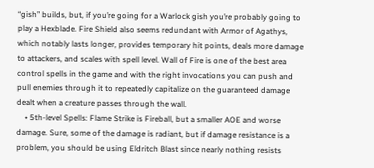“gish” builds, but, if you’re going for a Warlock gish you’re probably going to play a Hexblade. Fire Shield also seems redundant with Armor of Agathys, which notably lasts longer, provides temporary hit points, deals more damage to attackers, and scales with spell level. Wall of Fire is one of the best area control spells in the game and with the right invocations you can push and pull enemies through it to repeatedly capitalize on the guaranteed damage dealt when a creature passes through the wall.
    • 5th-level Spells: Flame Strike is Fireball, but a smaller AOE and worse damage. Sure, some of the damage is radiant, but if damage resistance is a problem, you should be using Eldritch Blast since nearly nothing resists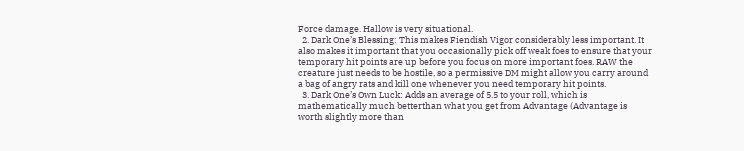Force damage. Hallow is very situational.
  2. Dark One’s Blessing: This makes Fiendish Vigor considerably less important. It also makes it important that you occasionally pick off weak foes to ensure that your temporary hit points are up before you focus on more important foes. RAW the creature just needs to be hostile, so a permissive DM might allow you carry around a bag of angry rats and kill one whenever you need temporary hit points.
  3. Dark One’s Own Luck: Adds an average of 5.5 to your roll, which is mathematically much betterthan what you get from Advantage (Advantage is worth slightly more than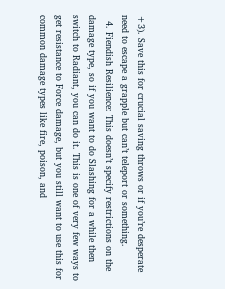+3). Save this for crucial saving throws or if you’re desperate need to escape a grapple but can’t teleport or something.
  4. Fiendish Resilience: This doesn’t specify restrictions on the damage type, so if you want to do Slashing for a while then switch to Radiant, you can do it. This is one of very few ways to get resistance to Force damage, but you still want to use this for common damage types like fire, poison, and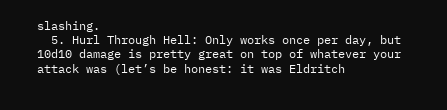slashing.
  5. Hurl Through Hell: Only works once per day, but 10d10 damage is pretty great on top of whatever your attack was (let’s be honest: it was Eldritch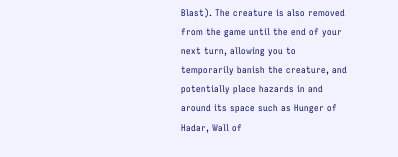Blast). The creature is also removed from the game until the end of your next turn, allowing you to temporarily banish the creature, and potentially place hazards in and around its space such as Hunger of Hadar, Wall of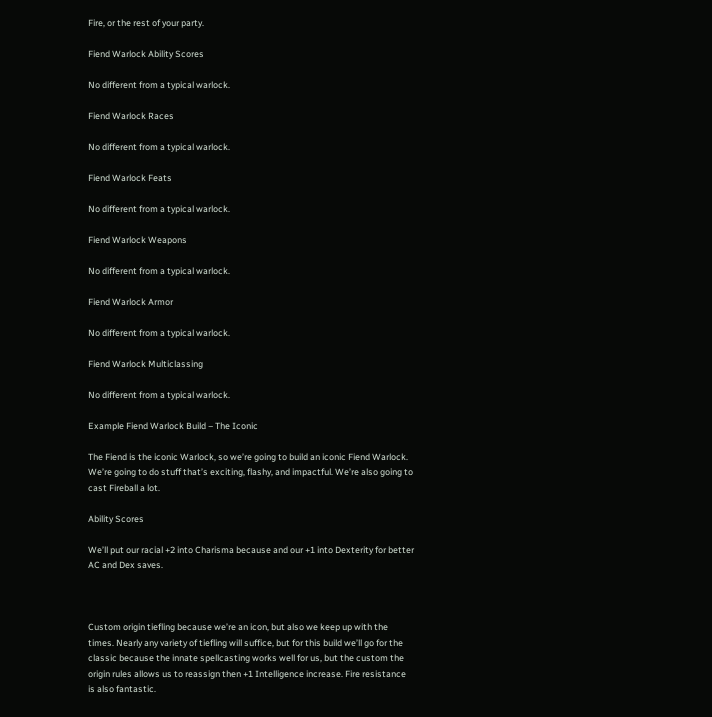Fire, or the rest of your party.

Fiend Warlock Ability Scores

No different from a typical warlock.

Fiend Warlock Races

No different from a typical warlock.

Fiend Warlock Feats

No different from a typical warlock.

Fiend Warlock Weapons

No different from a typical warlock.

Fiend Warlock Armor

No different from a typical warlock.

Fiend Warlock Multiclassing

No different from a typical warlock.

Example Fiend Warlock Build – The Iconic

The Fiend is the iconic Warlock, so we’re going to build an iconic Fiend Warlock. We’re going to do stuff that’s exciting, flashy, and impactful. We’re also going to cast Fireball a lot.

Ability Scores

We’ll put our racial +2 into Charisma because and our +1 into Dexterity for better AC and Dex saves.



Custom origin tiefling because we’re an icon, but also we keep up with the times. Nearly any variety of tiefling will suffice, but for this build we’ll go for the classic because the innate spellcasting works well for us, but the custom the origin rules allows us to reassign then +1 Intelligence increase. Fire resistance is also fantastic.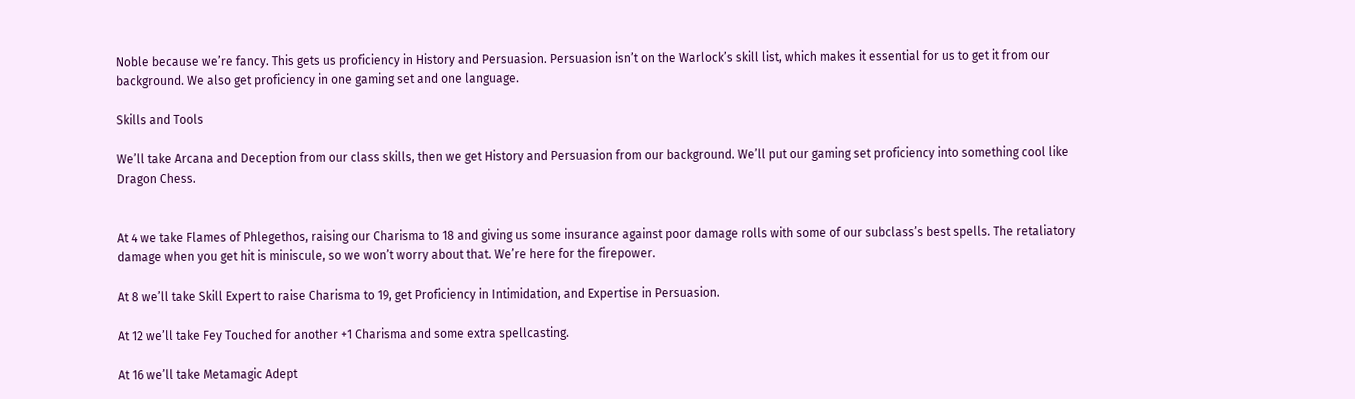Noble because we’re fancy. This gets us proficiency in History and Persuasion. Persuasion isn’t on the Warlock’s skill list, which makes it essential for us to get it from our background. We also get proficiency in one gaming set and one language.

Skills and Tools

We’ll take Arcana and Deception from our class skills, then we get History and Persuasion from our background. We’ll put our gaming set proficiency into something cool like Dragon Chess.


At 4 we take Flames of Phlegethos, raising our Charisma to 18 and giving us some insurance against poor damage rolls with some of our subclass’s best spells. The retaliatory damage when you get hit is miniscule, so we won’t worry about that. We’re here for the firepower.

At 8 we’ll take Skill Expert to raise Charisma to 19, get Proficiency in Intimidation, and Expertise in Persuasion.

At 12 we’ll take Fey Touched for another +1 Charisma and some extra spellcasting.

At 16 we’ll take Metamagic Adept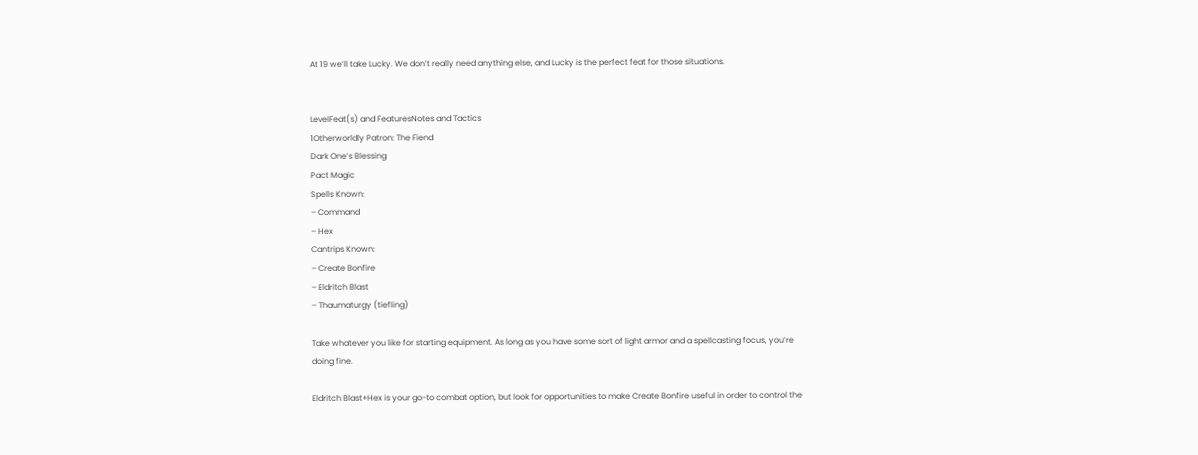At 19 we’ll take Lucky. We don’t really need anything else, and Lucky is the perfect feat for those situations.


LevelFeat(s) and FeaturesNotes and Tactics
1Otherworldly Patron: The Fiend
Dark One’s Blessing
Pact Magic
Spells Known:
– Command
– Hex
Cantrips Known:
– Create Bonfire
– Eldritch Blast
– Thaumaturgy (tiefling)

Take whatever you like for starting equipment. As long as you have some sort of light armor and a spellcasting focus, you’re doing fine.

Eldritch Blast+Hex is your go-to combat option, but look for opportunities to make Create Bonfire useful in order to control the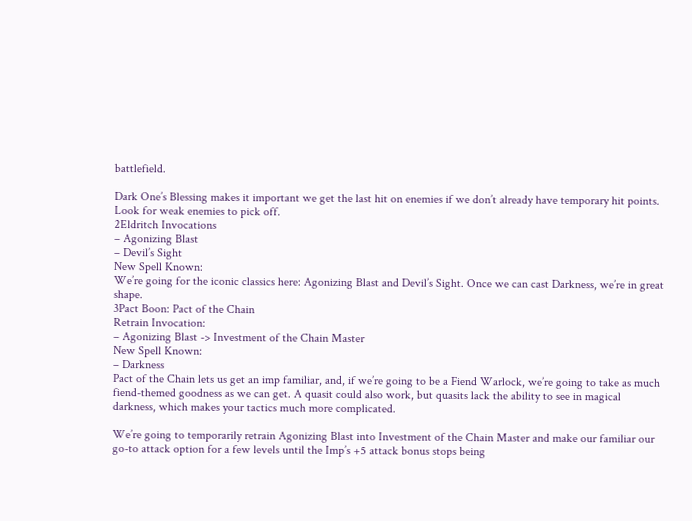battlefield.

Dark One’s Blessing makes it important we get the last hit on enemies if we don’t already have temporary hit points. Look for weak enemies to pick off.
2Eldritch Invocations
– Agonizing Blast
– Devil’s Sight
New Spell Known:
We’re going for the iconic classics here: Agonizing Blast and Devil’s Sight. Once we can cast Darkness, we’re in great shape.
3Pact Boon: Pact of the Chain
Retrain Invocation:
– Agonizing Blast -> Investment of the Chain Master
New Spell Known:
– Darkness
Pact of the Chain lets us get an imp familiar, and, if we’re going to be a Fiend Warlock, we’re going to take as much fiend-themed goodness as we can get. A quasit could also work, but quasits lack the ability to see in magical darkness, which makes your tactics much more complicated.

We’re going to temporarily retrain Agonizing Blast into Investment of the Chain Master and make our familiar our go-to attack option for a few levels until the Imp’s +5 attack bonus stops being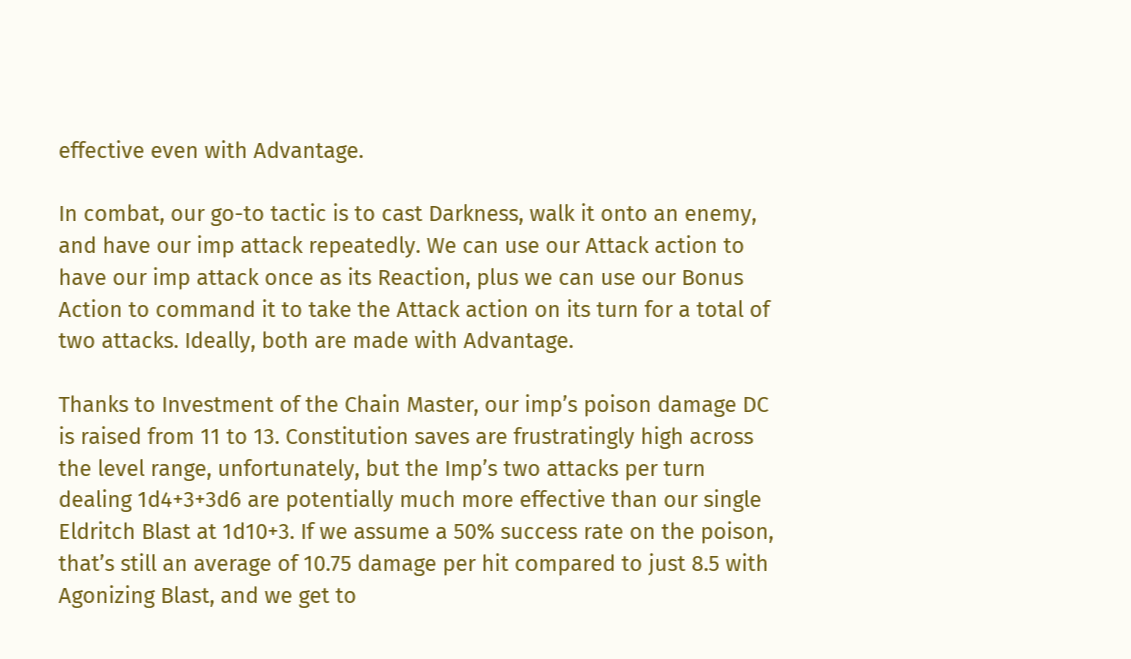effective even with Advantage.

In combat, our go-to tactic is to cast Darkness, walk it onto an enemy, and have our imp attack repeatedly. We can use our Attack action to have our imp attack once as its Reaction, plus we can use our Bonus Action to command it to take the Attack action on its turn for a total of two attacks. Ideally, both are made with Advantage.

Thanks to Investment of the Chain Master, our imp’s poison damage DC is raised from 11 to 13. Constitution saves are frustratingly high across the level range, unfortunately, but the Imp’s two attacks per turn dealing 1d4+3+3d6 are potentially much more effective than our single Eldritch Blast at 1d10+3. If we assume a 50% success rate on the poison, that’s still an average of 10.75 damage per hit compared to just 8.5 with Agonizing Blast, and we get to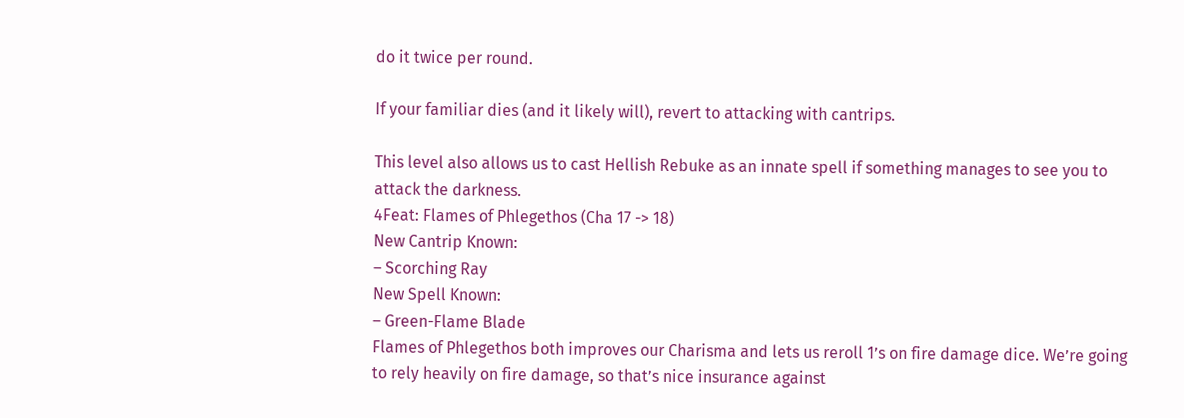do it twice per round.

If your familiar dies (and it likely will), revert to attacking with cantrips.

This level also allows us to cast Hellish Rebuke as an innate spell if something manages to see you to attack the darkness.
4Feat: Flames of Phlegethos (Cha 17 -> 18)
New Cantrip Known:
– Scorching Ray
New Spell Known:
– Green-Flame Blade
Flames of Phlegethos both improves our Charisma and lets us reroll 1’s on fire damage dice. We’re going to rely heavily on fire damage, so that’s nice insurance against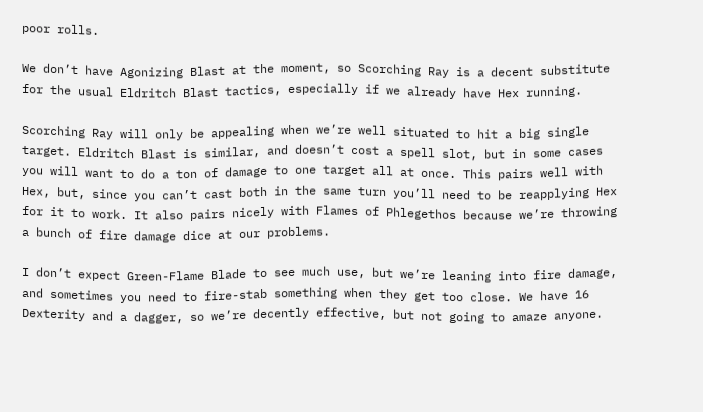poor rolls.

We don’t have Agonizing Blast at the moment, so Scorching Ray is a decent substitute for the usual Eldritch Blast tactics, especially if we already have Hex running.

Scorching Ray will only be appealing when we’re well situated to hit a big single target. Eldritch Blast is similar, and doesn’t cost a spell slot, but in some cases you will want to do a ton of damage to one target all at once. This pairs well with Hex, but, since you can’t cast both in the same turn you’ll need to be reapplying Hex for it to work. It also pairs nicely with Flames of Phlegethos because we’re throwing a bunch of fire damage dice at our problems.

I don’t expect Green-Flame Blade to see much use, but we’re leaning into fire damage, and sometimes you need to fire-stab something when they get too close. We have 16 Dexterity and a dagger, so we’re decently effective, but not going to amaze anyone.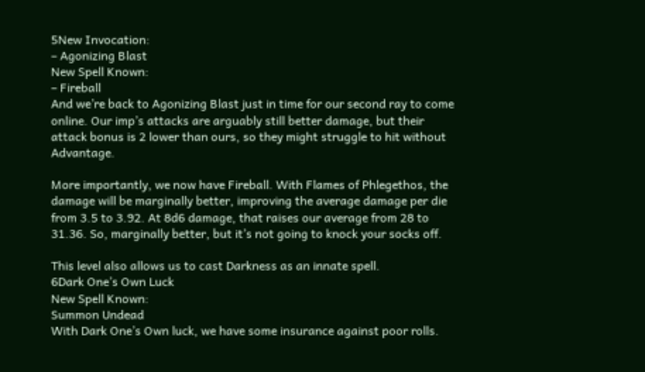5New Invocation:
– Agonizing Blast
New Spell Known:
– Fireball
And we’re back to Agonizing Blast just in time for our second ray to come online. Our imp’s attacks are arguably still better damage, but their attack bonus is 2 lower than ours, so they might struggle to hit without Advantage.

More importantly, we now have Fireball. With Flames of Phlegethos, the damage will be marginally better, improving the average damage per die from 3.5 to 3.92. At 8d6 damage, that raises our average from 28 to 31.36. So, marginally better, but it’s not going to knock your socks off.

This level also allows us to cast Darkness as an innate spell.
6Dark One’s Own Luck
New Spell Known:
Summon Undead
With Dark One’s Own luck, we have some insurance against poor rolls.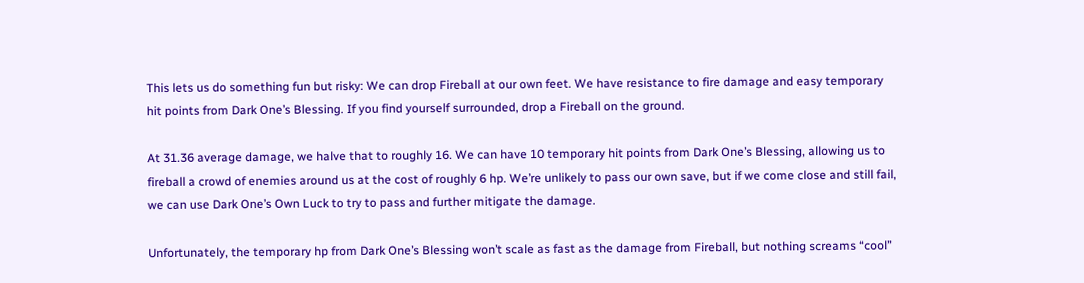This lets us do something fun but risky: We can drop Fireball at our own feet. We have resistance to fire damage and easy temporary hit points from Dark One’s Blessing. If you find yourself surrounded, drop a Fireball on the ground.

At 31.36 average damage, we halve that to roughly 16. We can have 10 temporary hit points from Dark One’s Blessing, allowing us to fireball a crowd of enemies around us at the cost of roughly 6 hp. We’re unlikely to pass our own save, but if we come close and still fail, we can use Dark One’s Own Luck to try to pass and further mitigate the damage.

Unfortunately, the temporary hp from Dark One’s Blessing won’t scale as fast as the damage from Fireball, but nothing screams “cool”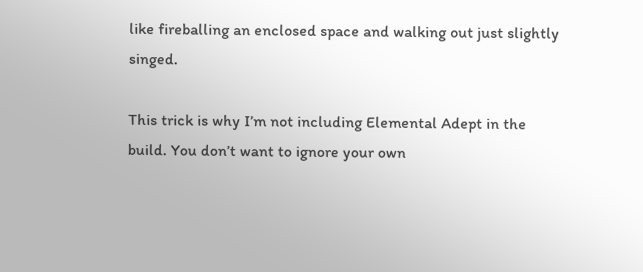like fireballing an enclosed space and walking out just slightly singed.

This trick is why I’m not including Elemental Adept in the build. You don’t want to ignore your own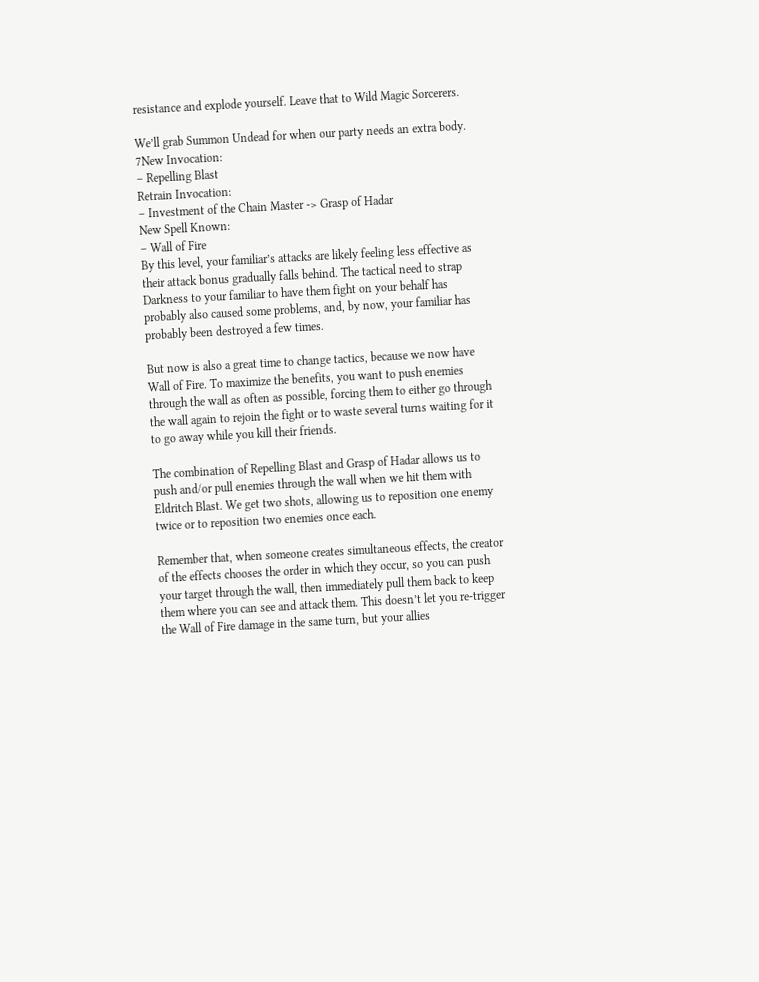resistance and explode yourself. Leave that to Wild Magic Sorcerers.

We’ll grab Summon Undead for when our party needs an extra body.
7New Invocation:
– Repelling Blast
Retrain Invocation:
– Investment of the Chain Master -> Grasp of Hadar
New Spell Known:
– Wall of Fire
By this level, your familiar’s attacks are likely feeling less effective as their attack bonus gradually falls behind. The tactical need to strap Darkness to your familiar to have them fight on your behalf has probably also caused some problems, and, by now, your familiar has probably been destroyed a few times.

But now is also a great time to change tactics, because we now have Wall of Fire. To maximize the benefits, you want to push enemies through the wall as often as possible, forcing them to either go through the wall again to rejoin the fight or to waste several turns waiting for it to go away while you kill their friends.

The combination of Repelling Blast and Grasp of Hadar allows us to push and/or pull enemies through the wall when we hit them with Eldritch Blast. We get two shots, allowing us to reposition one enemy twice or to reposition two enemies once each.

Remember that, when someone creates simultaneous effects, the creator of the effects chooses the order in which they occur, so you can push your target through the wall, then immediately pull them back to keep them where you can see and attack them. This doesn’t let you re-trigger the Wall of Fire damage in the same turn, but your allies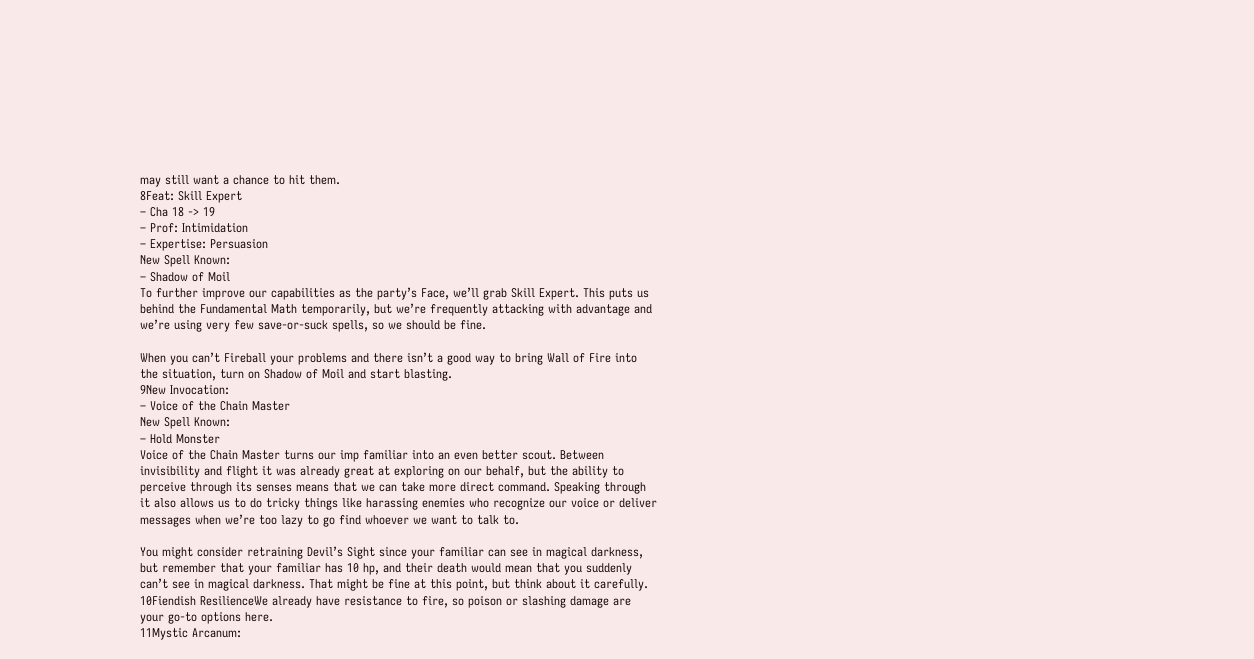may still want a chance to hit them.
8Feat: Skill Expert
– Cha 18 -> 19
– Prof: Intimidation
– Expertise: Persuasion
New Spell Known:
– Shadow of Moil
To further improve our capabilities as the party’s Face, we’ll grab Skill Expert. This puts us behind the Fundamental Math temporarily, but we’re frequently attacking with advantage and we’re using very few save-or-suck spells, so we should be fine.

When you can’t Fireball your problems and there isn’t a good way to bring Wall of Fire into the situation, turn on Shadow of Moil and start blasting.
9New Invocation:
– Voice of the Chain Master
New Spell Known:
– Hold Monster
Voice of the Chain Master turns our imp familiar into an even better scout. Between invisibility and flight it was already great at exploring on our behalf, but the ability to perceive through its senses means that we can take more direct command. Speaking through it also allows us to do tricky things like harassing enemies who recognize our voice or deliver messages when we’re too lazy to go find whoever we want to talk to.

You might consider retraining Devil’s Sight since your familiar can see in magical darkness, but remember that your familiar has 10 hp, and their death would mean that you suddenly can’t see in magical darkness. That might be fine at this point, but think about it carefully.
10Fiendish ResilienceWe already have resistance to fire, so poison or slashing damage are your go-to options here.
11Mystic Arcanum: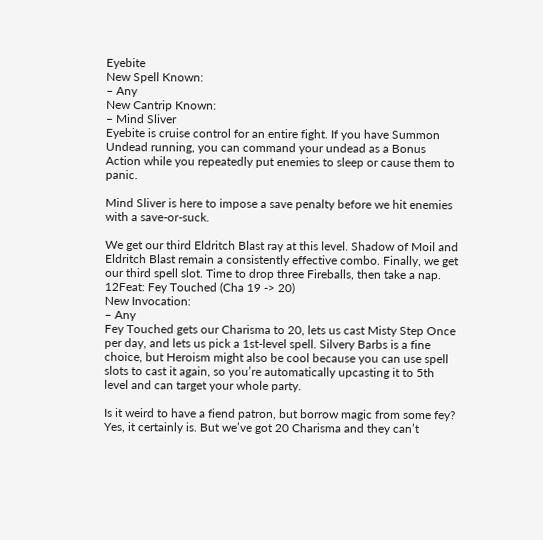Eyebite
New Spell Known:
– Any
New Cantrip Known:
– Mind Sliver
Eyebite is cruise control for an entire fight. If you have Summon Undead running, you can command your undead as a Bonus Action while you repeatedly put enemies to sleep or cause them to panic.

Mind Sliver is here to impose a save penalty before we hit enemies with a save-or-suck.

We get our third Eldritch Blast ray at this level. Shadow of Moil and Eldritch Blast remain a consistently effective combo. Finally, we get our third spell slot. Time to drop three Fireballs, then take a nap.
12Feat: Fey Touched (Cha 19 -> 20)
New Invocation:
– Any
Fey Touched gets our Charisma to 20, lets us cast Misty Step Once per day, and lets us pick a 1st-level spell. Silvery Barbs is a fine choice, but Heroism might also be cool because you can use spell slots to cast it again, so you’re automatically upcasting it to 5th level and can target your whole party.

Is it weird to have a fiend patron, but borrow magic from some fey? Yes, it certainly is. But we’ve got 20 Charisma and they can’t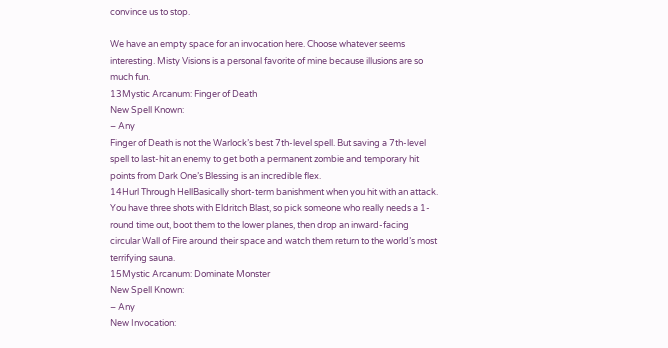convince us to stop.

We have an empty space for an invocation here. Choose whatever seems interesting. Misty Visions is a personal favorite of mine because illusions are so much fun.
13Mystic Arcanum: Finger of Death
New Spell Known:
– Any
Finger of Death is not the Warlock’s best 7th-level spell. But saving a 7th-level spell to last-hit an enemy to get both a permanent zombie and temporary hit points from Dark One’s Blessing is an incredible flex.
14Hurl Through HellBasically short-term banishment when you hit with an attack. You have three shots with Eldritch Blast, so pick someone who really needs a 1-round time out, boot them to the lower planes, then drop an inward-facing circular Wall of Fire around their space and watch them return to the world’s most terrifying sauna.
15Mystic Arcanum: Dominate Monster
New Spell Known:
– Any
New Invocation: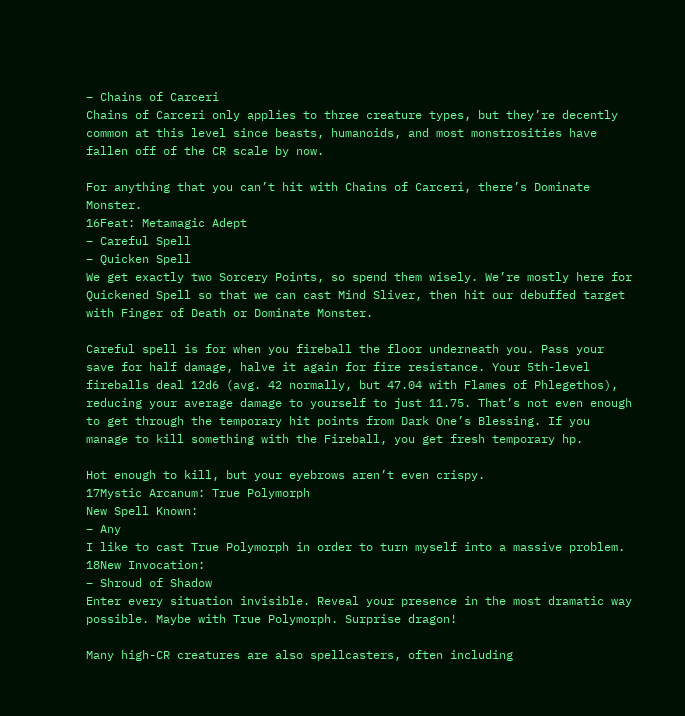– Chains of Carceri
Chains of Carceri only applies to three creature types, but they’re decently common at this level since beasts, humanoids, and most monstrosities have fallen off of the CR scale by now.

For anything that you can’t hit with Chains of Carceri, there’s Dominate Monster.
16Feat: Metamagic Adept
– Careful Spell
– Quicken Spell
We get exactly two Sorcery Points, so spend them wisely. We’re mostly here for Quickened Spell so that we can cast Mind Sliver, then hit our debuffed target with Finger of Death or Dominate Monster.

Careful spell is for when you fireball the floor underneath you. Pass your save for half damage, halve it again for fire resistance. Your 5th-level fireballs deal 12d6 (avg. 42 normally, but 47.04 with Flames of Phlegethos), reducing your average damage to yourself to just 11.75. That’s not even enough to get through the temporary hit points from Dark One’s Blessing. If you manage to kill something with the Fireball, you get fresh temporary hp.

Hot enough to kill, but your eyebrows aren’t even crispy.
17Mystic Arcanum: True Polymorph
New Spell Known:
– Any
I like to cast True Polymorph in order to turn myself into a massive problem.
18New Invocation:
– Shroud of Shadow
Enter every situation invisible. Reveal your presence in the most dramatic way possible. Maybe with True Polymorph. Surprise dragon!

Many high-CR creatures are also spellcasters, often including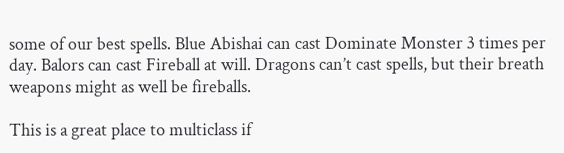some of our best spells. Blue Abishai can cast Dominate Monster 3 times per day. Balors can cast Fireball at will. Dragons can’t cast spells, but their breath weapons might as well be fireballs.

This is a great place to multiclass if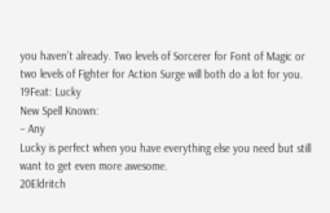you haven’t already. Two levels of Sorcerer for Font of Magic or two levels of Fighter for Action Surge will both do a lot for you.
19Feat: Lucky
New Spell Known:
– Any
Lucky is perfect when you have everything else you need but still want to get even more awesome.
20Eldritch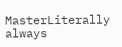MasterLiterally always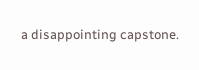a disappointing capstone.